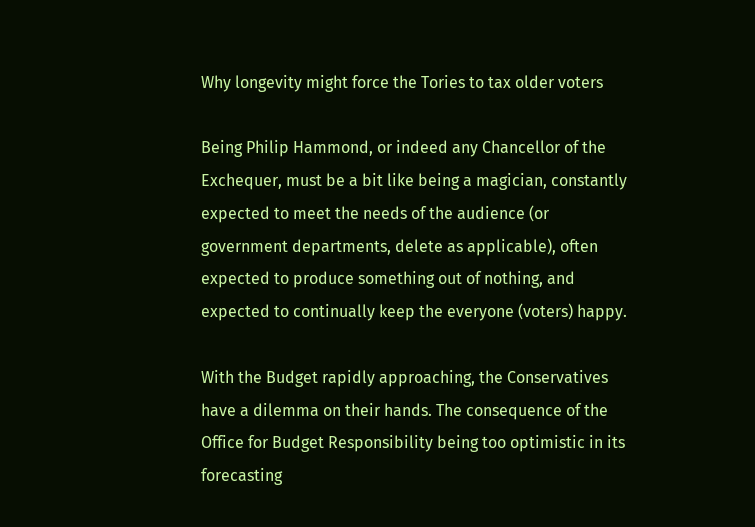Why longevity might force the Tories to tax older voters

Being Philip Hammond, or indeed any Chancellor of the Exchequer, must be a bit like being a magician, constantly expected to meet the needs of the audience (or government departments, delete as applicable), often expected to produce something out of nothing, and expected to continually keep the everyone (voters) happy.

With the Budget rapidly approaching, the Conservatives have a dilemma on their hands. The consequence of the Office for Budget Responsibility being too optimistic in its forecasting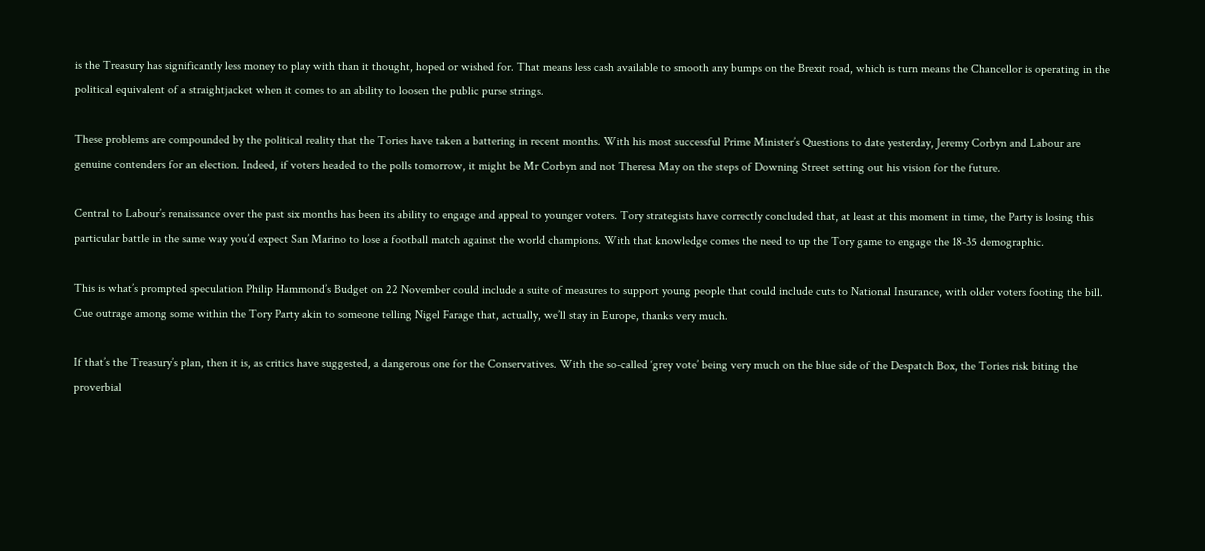is the Treasury has significantly less money to play with than it thought, hoped or wished for. That means less cash available to smooth any bumps on the Brexit road, which is turn means the Chancellor is operating in the political equivalent of a straightjacket when it comes to an ability to loosen the public purse strings.

These problems are compounded by the political reality that the Tories have taken a battering in recent months. With his most successful Prime Minister’s Questions to date yesterday, Jeremy Corbyn and Labour are genuine contenders for an election. Indeed, if voters headed to the polls tomorrow, it might be Mr Corbyn and not Theresa May on the steps of Downing Street setting out his vision for the future.

Central to Labour’s renaissance over the past six months has been its ability to engage and appeal to younger voters. Tory strategists have correctly concluded that, at least at this moment in time, the Party is losing this particular battle in the same way you’d expect San Marino to lose a football match against the world champions. With that knowledge comes the need to up the Tory game to engage the 18-35 demographic.

This is what’s prompted speculation Philip Hammond’s Budget on 22 November could include a suite of measures to support young people that could include cuts to National Insurance, with older voters footing the bill. Cue outrage among some within the Tory Party akin to someone telling Nigel Farage that, actually, we’ll stay in Europe, thanks very much.

If that’s the Treasury’s plan, then it is, as critics have suggested, a dangerous one for the Conservatives. With the so-called ‘grey vote’ being very much on the blue side of the Despatch Box, the Tories risk biting the proverbial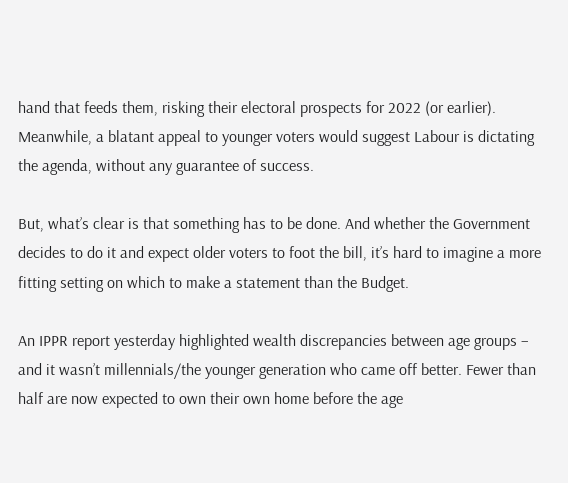hand that feeds them, risking their electoral prospects for 2022 (or earlier). Meanwhile, a blatant appeal to younger voters would suggest Labour is dictating the agenda, without any guarantee of success.

But, what’s clear is that something has to be done. And whether the Government decides to do it and expect older voters to foot the bill, it’s hard to imagine a more fitting setting on which to make a statement than the Budget.

An IPPR report yesterday highlighted wealth discrepancies between age groups – and it wasn’t millennials/the younger generation who came off better. Fewer than half are now expected to own their own home before the age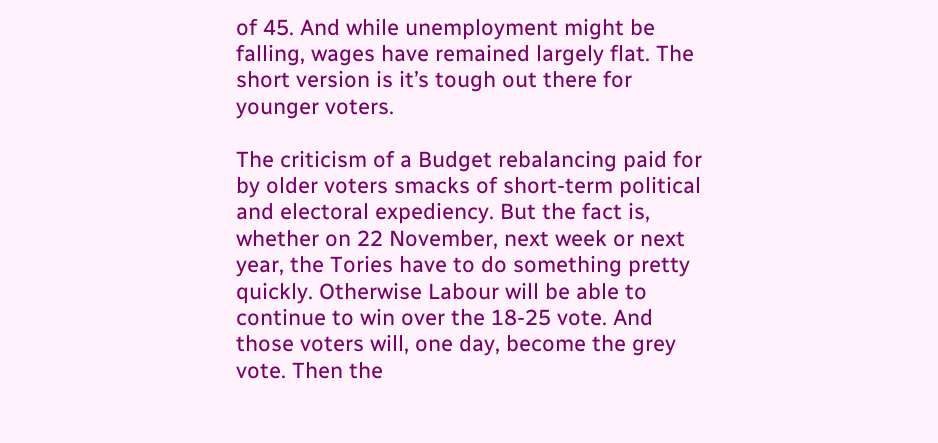of 45. And while unemployment might be falling, wages have remained largely flat. The short version is it’s tough out there for younger voters.

The criticism of a Budget rebalancing paid for by older voters smacks of short-term political and electoral expediency. But the fact is, whether on 22 November, next week or next year, the Tories have to do something pretty quickly. Otherwise Labour will be able to continue to win over the 18-25 vote. And those voters will, one day, become the grey vote. Then the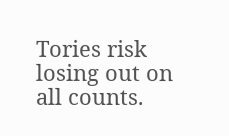Tories risk losing out on all counts.